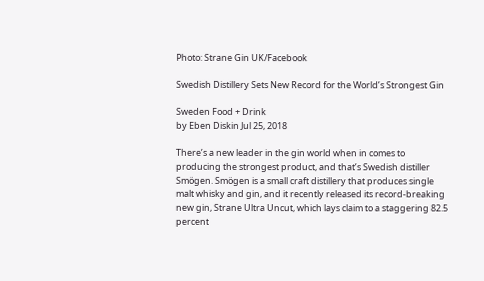Photo: Strane Gin UK/Facebook

Swedish Distillery Sets New Record for the World’s Strongest Gin

Sweden Food + Drink
by Eben Diskin Jul 25, 2018

There’s a new leader in the gin world when in comes to producing the strongest product, and that’s Swedish distiller Smögen. Smögen is a small craft distillery that produces single malt whisky and gin, and it recently released its record-breaking new gin, Strane Ultra Uncut, which lays claim to a staggering 82.5 percent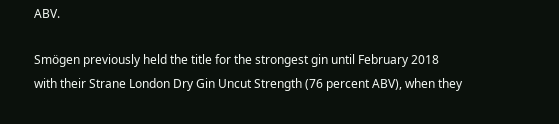ABV.

Smögen previously held the title for the strongest gin until February 2018 with their Strane London Dry Gin Uncut Strength (76 percent ABV), when they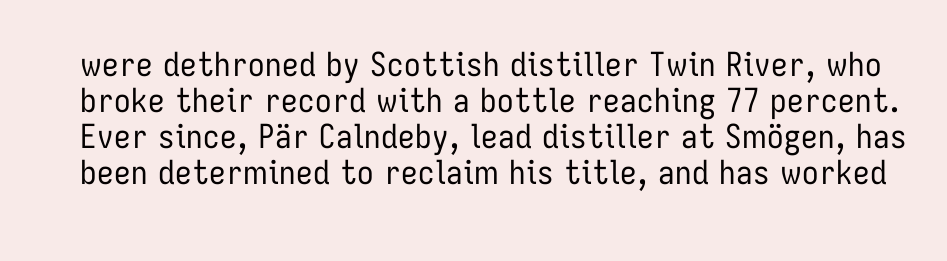were dethroned by Scottish distiller Twin River, who broke their record with a bottle reaching 77 percent. Ever since, Pär Calndeby, lead distiller at Smögen, has been determined to reclaim his title, and has worked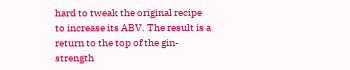hard to tweak the original recipe to increase its ABV. The result is a return to the top of the gin-strength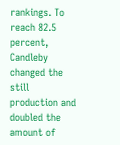rankings. To reach 82.5 percent, Candleby changed the still production and doubled the amount of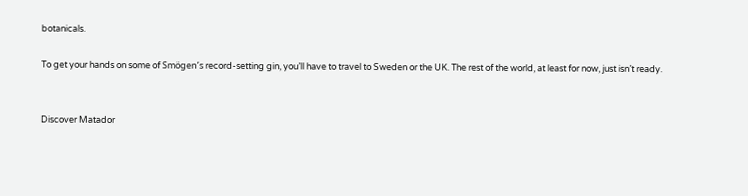botanicals.

To get your hands on some of Smögen’s record-setting gin, you’ll have to travel to Sweden or the UK. The rest of the world, at least for now, just isn’t ready.


Discover Matador